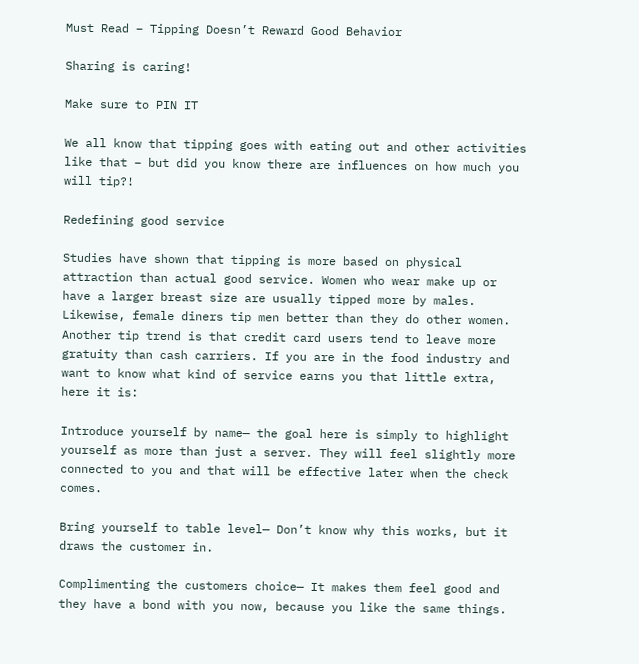Must Read – Tipping Doesn’t Reward Good Behavior

Sharing is caring!

Make sure to PIN IT

We all know that tipping goes with eating out and other activities like that – but did you know there are influences on how much you will tip?!

Redefining good service

Studies have shown that tipping is more based on physical attraction than actual good service. Women who wear make up or have a larger breast size are usually tipped more by males. Likewise, female diners tip men better than they do other women. Another tip trend is that credit card users tend to leave more gratuity than cash carriers. If you are in the food industry and want to know what kind of service earns you that little extra, here it is:

Introduce yourself by name— the goal here is simply to highlight yourself as more than just a server. They will feel slightly more connected to you and that will be effective later when the check comes.

Bring yourself to table level— Don’t know why this works, but it draws the customer in.

Complimenting the customers choice— It makes them feel good and they have a bond with you now, because you like the same things.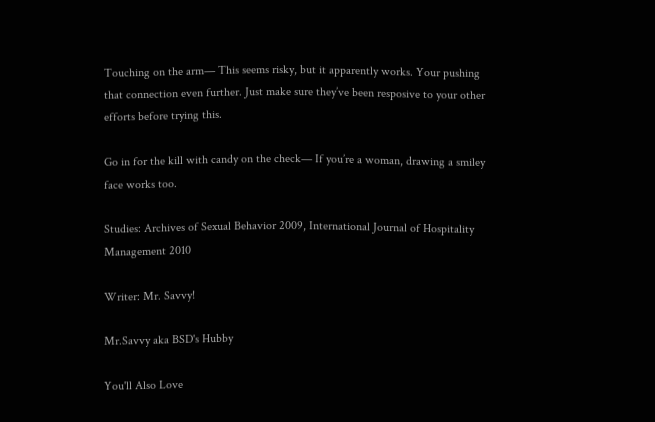Touching on the arm— This seems risky, but it apparently works. Your pushing that connection even further. Just make sure they’ve been resposive to your other efforts before trying this.

Go in for the kill with candy on the check— If you’re a woman, drawing a smiley face works too.

Studies: Archives of Sexual Behavior 2009, International Journal of Hospitality Management 2010

Writer: Mr. Savvy!

Mr.Savvy aka BSD's Hubby

You'll Also Love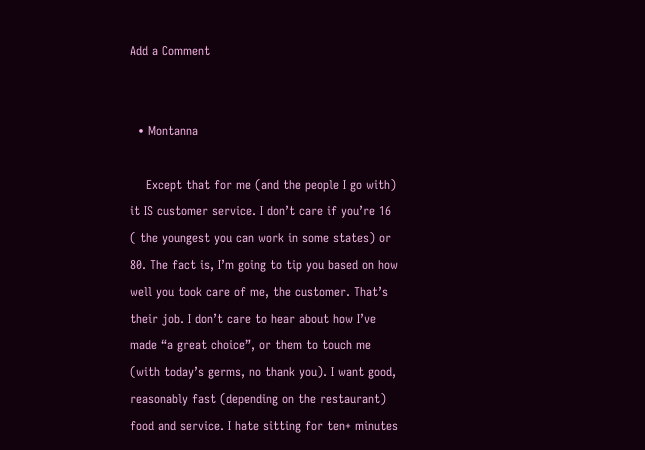Add a Comment


  • Montanna

    Except that for me (and the people I go with) it IS customer service. I don’t care if you’re 16 ( the youngest you can work in some states) or 80. The fact is, I’m going to tip you based on how well you took care of me, the customer. That’s their job. I don’t care to hear about how I’ve made “a great choice”, or them to touch me (with today’s germs, no thank you). I want good, reasonably fast (depending on the restaurant) food and service. I hate sitting for ten+ minutes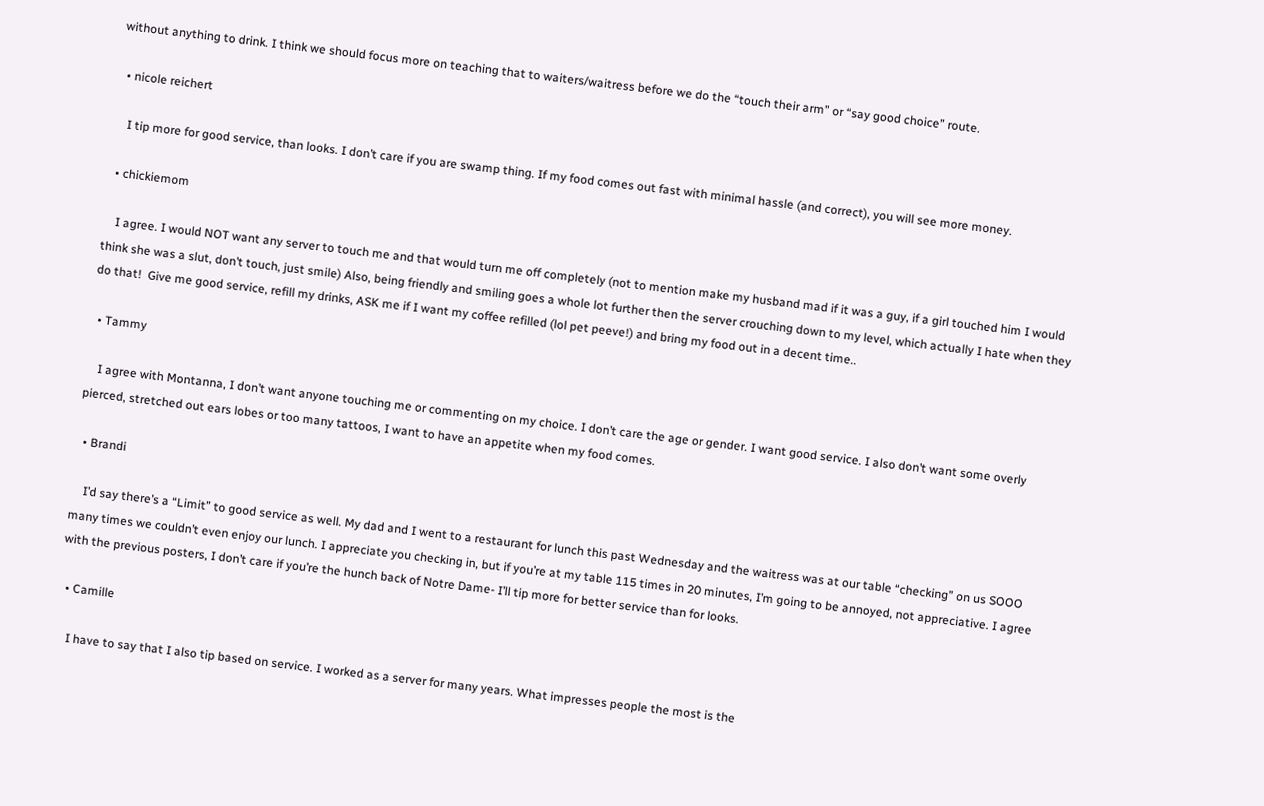without anything to drink. I think we should focus more on teaching that to waiters/waitress before we do the “touch their arm” or “say good choice” route.

  • nicole reichert

    I tip more for good service, than looks. I don’t care if you are swamp thing. If my food comes out fast with minimal hassle (and correct), you will see more money.

  • chickiemom

    I agree. I would NOT want any server to touch me and that would turn me off completely (not to mention make my husband mad if it was a guy, if a girl touched him I would think she was a slut, don’t touch, just smile) Also, being friendly and smiling goes a whole lot further then the server crouching down to my level, which actually I hate when they do that!  Give me good service, refill my drinks, ASK me if I want my coffee refilled (lol pet peeve!) and bring my food out in a decent time..

  • Tammy

    I agree with Montanna, I don’t want anyone touching me or commenting on my choice. I don’t care the age or gender. I want good service. I also don’t want some overly pierced, stretched out ears lobes or too many tattoos, I want to have an appetite when my food comes.

  • Brandi

    I’d say there’s a “Limit” to good service as well. My dad and I went to a restaurant for lunch this past Wednesday and the waitress was at our table “checking” on us SOOO many times we couldn’t even enjoy our lunch. I appreciate you checking in, but if you’re at my table 115 times in 20 minutes, I’m going to be annoyed, not appreciative. I agree with the previous posters, I don’t care if you’re the hunch back of Notre Dame- I’ll tip more for better service than for looks.

  • Camille

    I have to say that I also tip based on service. I worked as a server for many years. What impresses people the most is the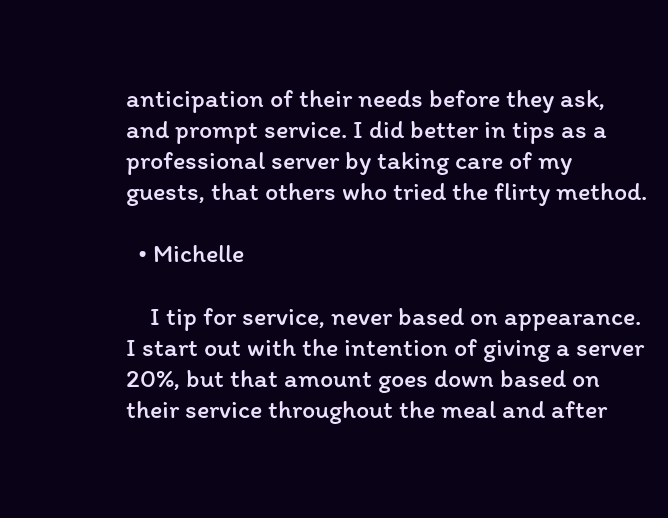anticipation of their needs before they ask, and prompt service. I did better in tips as a professional server by taking care of my guests, that others who tried the flirty method.

  • Michelle

    I tip for service, never based on appearance. I start out with the intention of giving a server 20%, but that amount goes down based on their service throughout the meal and after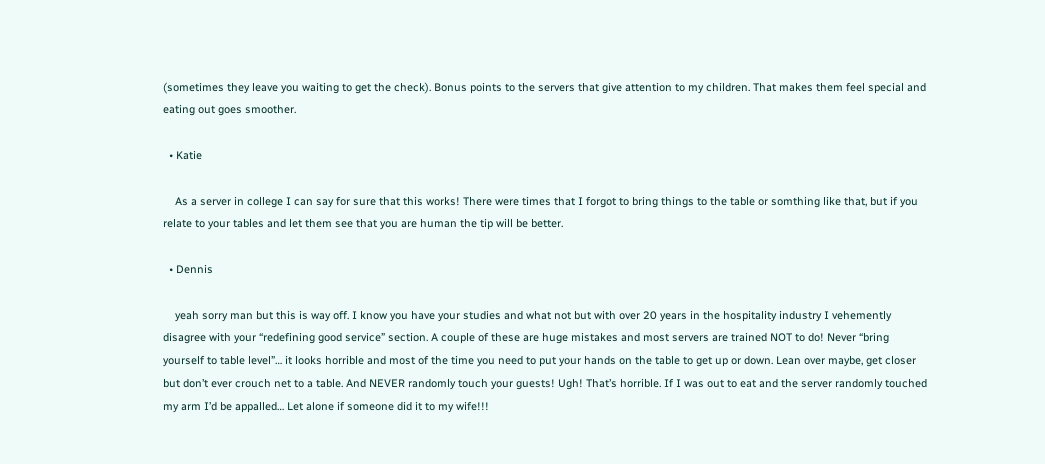(sometimes they leave you waiting to get the check). Bonus points to the servers that give attention to my children. That makes them feel special and eating out goes smoother.

  • Katie

    As a server in college I can say for sure that this works! There were times that I forgot to bring things to the table or somthing like that, but if you relate to your tables and let them see that you are human the tip will be better.

  • Dennis

    yeah sorry man but this is way off. I know you have your studies and what not but with over 20 years in the hospitality industry I vehemently disagree with your “redefining good service” section. A couple of these are huge mistakes and most servers are trained NOT to do! Never “bring yourself to table level”… it looks horrible and most of the time you need to put your hands on the table to get up or down. Lean over maybe, get closer but don’t ever crouch net to a table. And NEVER randomly touch your guests! Ugh! That’s horrible. If I was out to eat and the server randomly touched my arm I’d be appalled… Let alone if someone did it to my wife!!!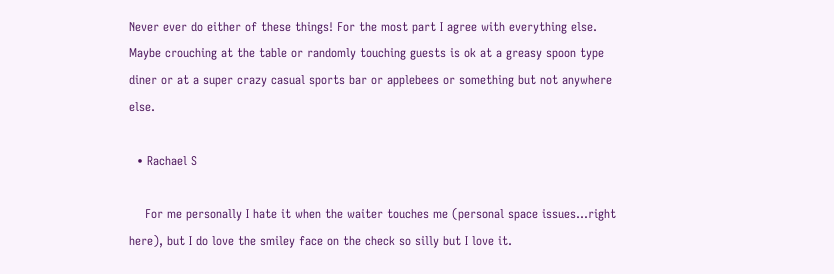Never ever do either of these things! For the most part I agree with everything else. Maybe crouching at the table or randomly touching guests is ok at a greasy spoon type diner or at a super crazy casual sports bar or applebees or something but not anywhere else.

  • Rachael S

    For me personally I hate it when the waiter touches me (personal space issues…right here), but I do love the smiley face on the check so silly but I love it.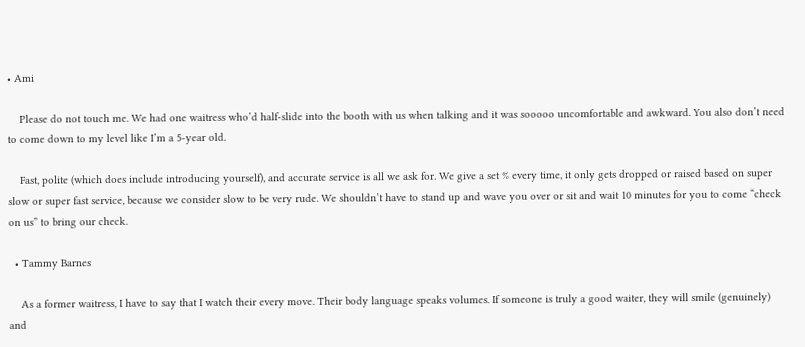• Ami

    Please do not touch me. We had one waitress who’d half-slide into the booth with us when talking and it was sooooo uncomfortable and awkward. You also don’t need to come down to my level like I’m a 5-year old.

    Fast, polite (which does include introducing yourself), and accurate service is all we ask for. We give a set % every time, it only gets dropped or raised based on super slow or super fast service, because we consider slow to be very rude. We shouldn’t have to stand up and wave you over or sit and wait 10 minutes for you to come “check on us” to bring our check.

  • Tammy Barnes

    As a former waitress, I have to say that I watch their every move. Their body language speaks volumes. If someone is truly a good waiter, they will smile (genuinely) and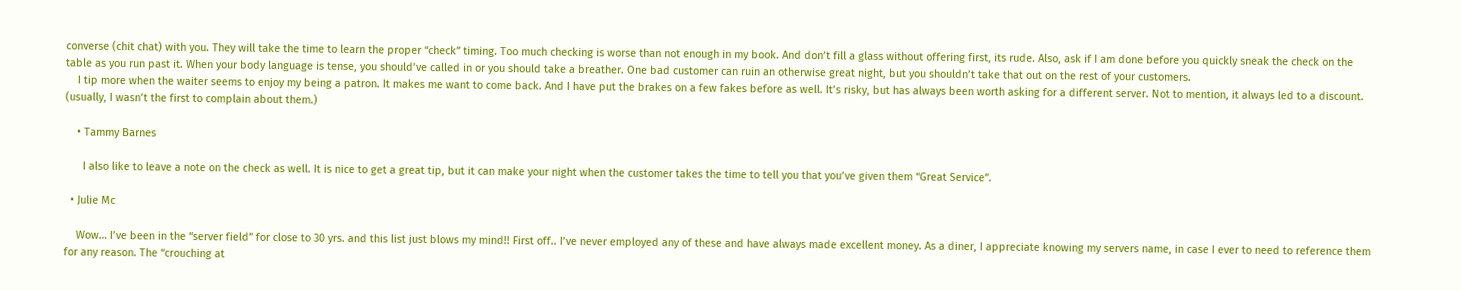converse (chit chat) with you. They will take the time to learn the proper “check” timing. Too much checking is worse than not enough in my book. And don’t fill a glass without offering first, its rude. Also, ask if I am done before you quickly sneak the check on the table as you run past it. When your body language is tense, you should’ve called in or you should take a breather. One bad customer can ruin an otherwise great night, but you shouldn’t take that out on the rest of your customers.
    I tip more when the waiter seems to enjoy my being a patron. It makes me want to come back. And I have put the brakes on a few fakes before as well. It’s risky, but has always been worth asking for a different server. Not to mention, it always led to a discount. (usually, I wasn’t the first to complain about them.)

    • Tammy Barnes

      I also like to leave a note on the check as well. It is nice to get a great tip, but it can make your night when the customer takes the time to tell you that you’ve given them “Great Service”.

  • Julie Mc

    Wow… I’ve been in the “server field” for close to 30 yrs. and this list just blows my mind!! First off.. I’ve never employed any of these and have always made excellent money. As a diner, I appreciate knowing my servers name, in case I ever to need to reference them for any reason. The “crouching at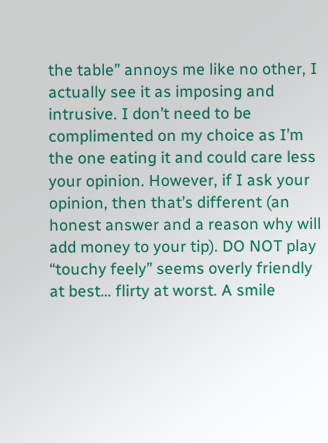the table” annoys me like no other, I actually see it as imposing and intrusive. I don’t need to be complimented on my choice as I’m the one eating it and could care less your opinion. However, if I ask your opinion, then that’s different (an honest answer and a reason why will add money to your tip). DO NOT play “touchy feely” seems overly friendly at best… flirty at worst. A smile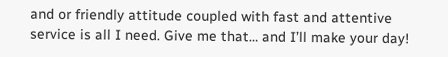and or friendly attitude coupled with fast and attentive service is all I need. Give me that… and I’ll make your day!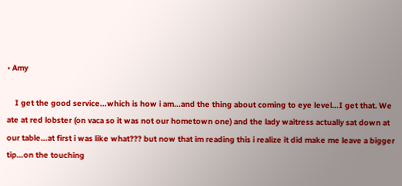• Amy

    I get the good service…which is how i am…and the thing about coming to eye level…I get that. We ate at red lobster (on vaca so it was not our hometown one) and the lady waitress actually sat down at our table…at first i was like what??? but now that im reading this i realize it did make me leave a bigger tip…on the touching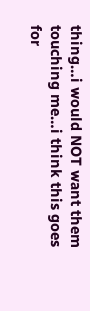thing…i would NOT want them touching me…i think this goes for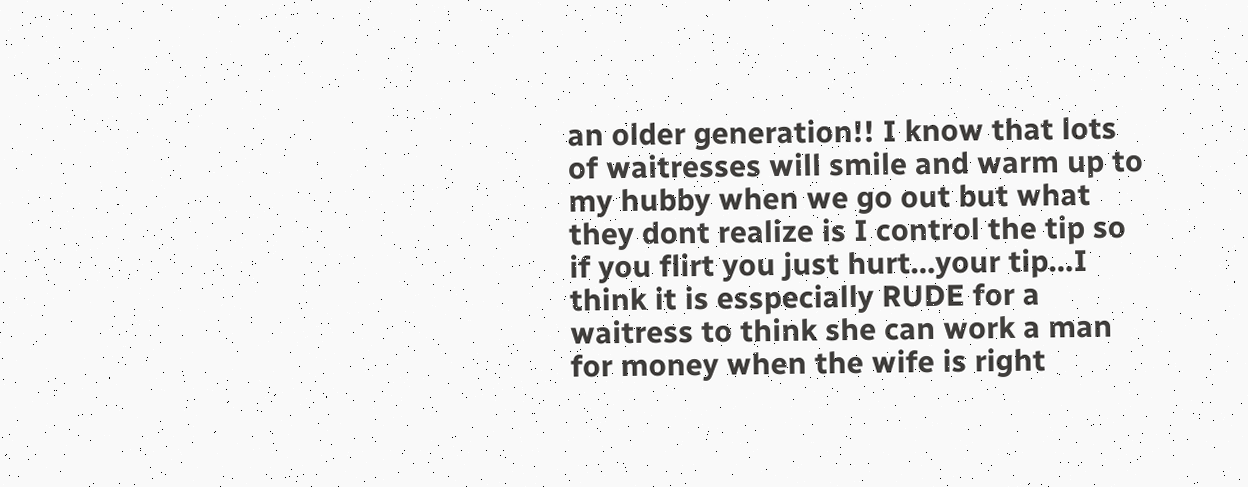an older generation!! I know that lots of waitresses will smile and warm up to my hubby when we go out but what they dont realize is I control the tip so if you flirt you just hurt…your tip…I think it is esspecially RUDE for a waitress to think she can work a man for money when the wife is right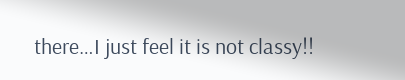there…I just feel it is not classy!!